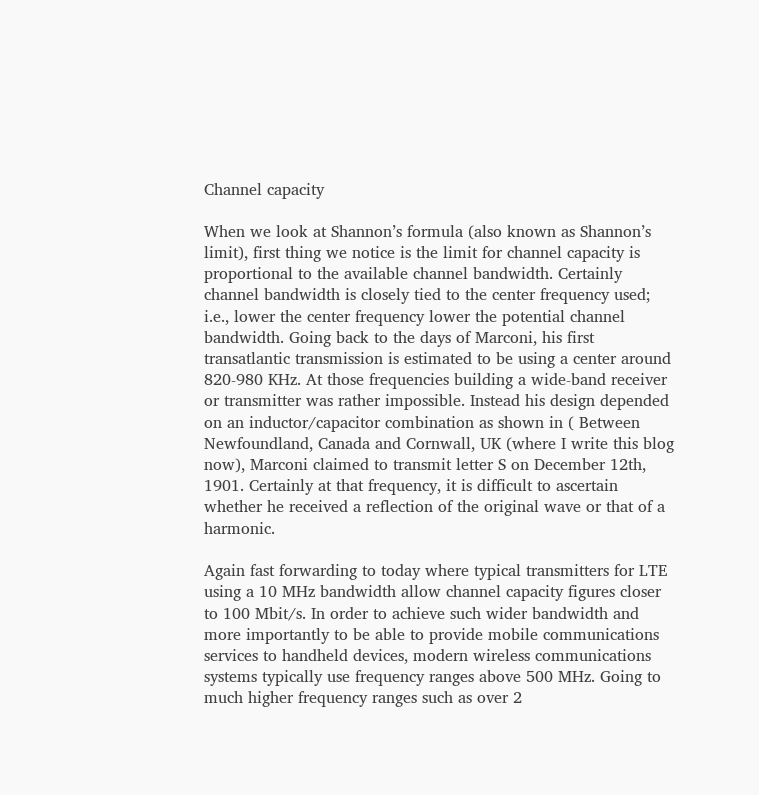Channel capacity

When we look at Shannon’s formula (also known as Shannon’s limit), first thing we notice is the limit for channel capacity is proportional to the available channel bandwidth. Certainly channel bandwidth is closely tied to the center frequency used; i.e., lower the center frequency lower the potential channel bandwidth. Going back to the days of Marconi, his first transatlantic transmission is estimated to be using a center around 820-980 KHz. At those frequencies building a wide-band receiver or transmitter was rather impossible. Instead his design depended on an inductor/capacitor combination as shown in ( Between Newfoundland, Canada and Cornwall, UK (where I write this blog now), Marconi claimed to transmit letter S on December 12th, 1901. Certainly at that frequency, it is difficult to ascertain whether he received a reflection of the original wave or that of a harmonic.

Again fast forwarding to today where typical transmitters for LTE using a 10 MHz bandwidth allow channel capacity figures closer to 100 Mbit/s. In order to achieve such wider bandwidth and more importantly to be able to provide mobile communications services to handheld devices, modern wireless communications systems typically use frequency ranges above 500 MHz. Going to much higher frequency ranges such as over 2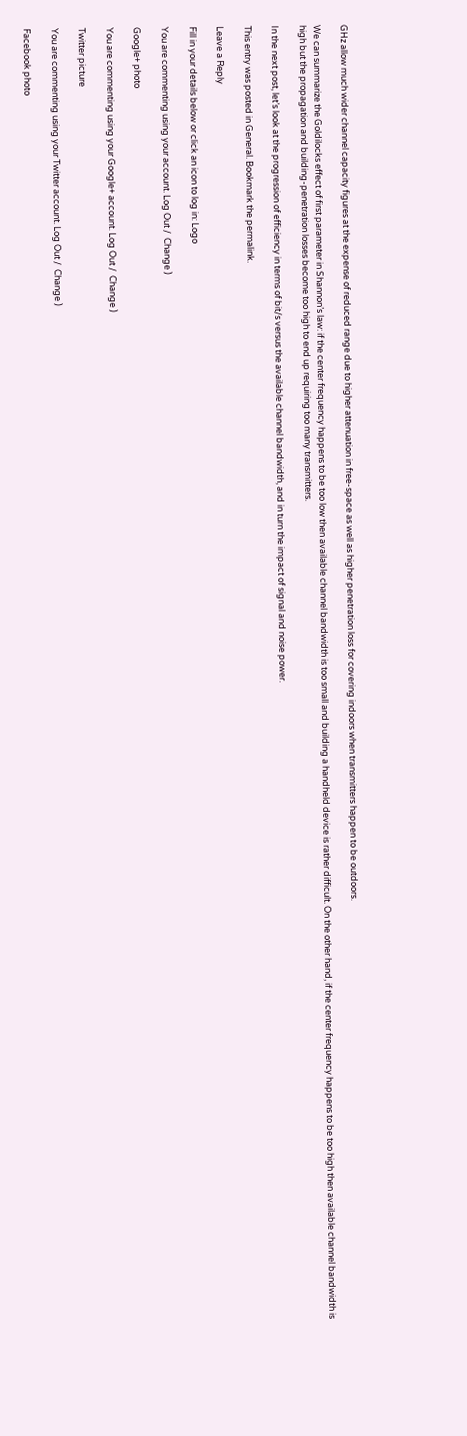GHz allow much wider channel capacity figures at the expense of reduced range due to higher attenuation in free-space as well as higher penetration loss for covering indoors when transmitters happen to be outdoors.

We can summarize the Goldilocks effect of first parameter in Shannon’s law: if the center frequency happens to be too low then available channel bandwidth is too small and building a handheld device is rather difficult. On the other hand, if the center frequency happens to be too high then available channel bandwidth is high but the propagation and building-penetration losses become too high to end up requiring too many transmitters.

In the next post, let’s look at the progression of efficiency in terms of bit/s versus the available channel bandwidth, and in turn the impact of signal and noise power.

This entry was posted in General. Bookmark the permalink.

Leave a Reply

Fill in your details below or click an icon to log in: Logo

You are commenting using your account. Log Out /  Change )

Google+ photo

You are commenting using your Google+ account. Log Out /  Change )

Twitter picture

You are commenting using your Twitter account. Log Out /  Change )

Facebook photo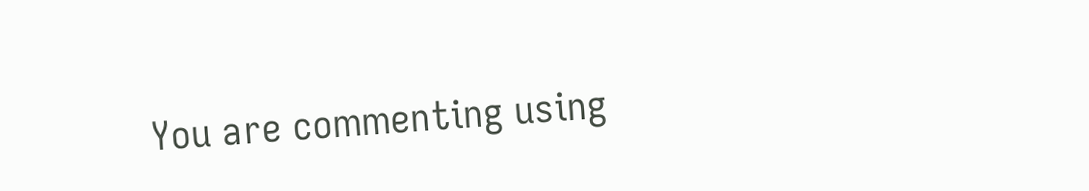You are commenting using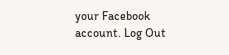your Facebook account. Log Out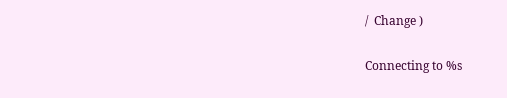/  Change )


Connecting to %s